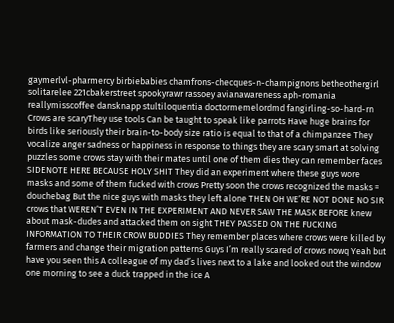gaymerlvl-pharmercy birbiebabies chamfrons-checques-n-champignons betheothergirl solitarelee 221cbakerstreet spookyrawr rassoey avianawareness aph-romania reallymisscoffee dansknapp stultiloquentia doctormemelordmd fangirling-so-hard-rn Crows are scaryThey use tools Can be taught to speak like parrots Have huge brains for birds like seriously their brain-to-body size ratio is equal to that of a chimpanzee They vocalize anger sadness or happiness in response to things they are scary smart at solving puzzles some crows stay with their mates until one of them dies they can remember faces SIDENOTE HERE BECAUSE HOLY SHIT They did an experiment where these guys wore masks and some of them fucked with crows Pretty soon the crows recognized the masks = douchebag But the nice guys with masks they left alone THEN OH WE’RE NOT DONE NO SIR crows that WEREN’T EVEN IN THE EXPERIMENT AND NEVER SAW THE MASK BEFORE knew about mask-dudes and attacked them on sight THEY PASSED ON THE FUCKING INFORMATION TO THEIR CROW BUDDIES They remember places where crows were killed by farmers and change their migration patterns Guys I’m really scared of crows nowq Yeah but have you seen this A colleague of my dad’s lives next to a lake and looked out the window one morning to see a duck trapped in the ice A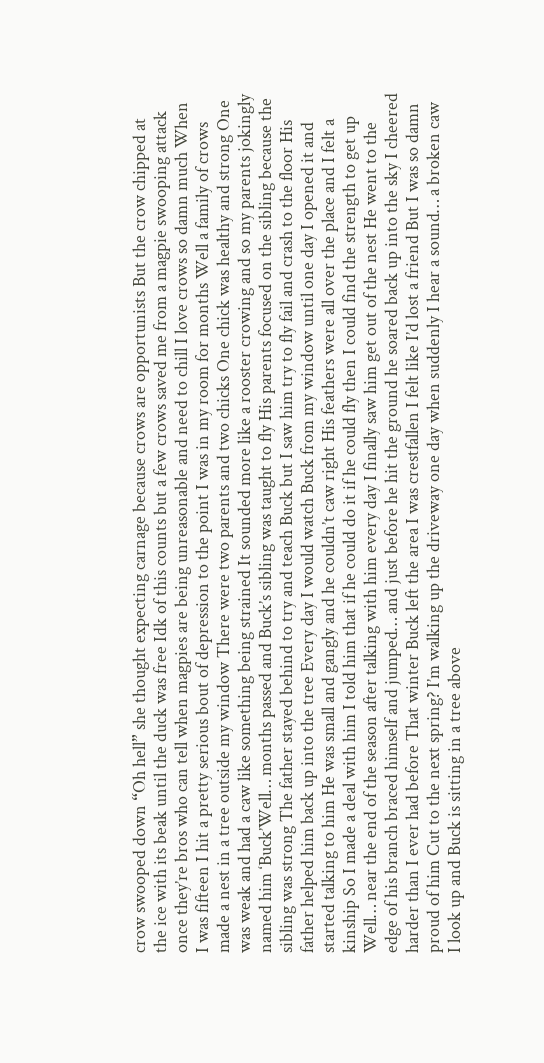crow swooped down “Oh hell” she thought expecting carnage because crows are opportunists But the crow chipped at the ice with its beak until the duck was free Idk of this counts but a few crows saved me from a magpie swooping attack once they’re bros who can tell when magpies are being unreasonable and need to chill I love crows so damn much When I was fifteen I hit a pretty serious bout of depression to the point I was in my room for months Well a family of crows made a nest in a tree outside my window There were two parents and two chicks One chick was healthy and strong One was weak and had a caw like something being strained It sounded more like a rooster crowing and so my parents jokingly named him ‘Buck’Well… months passed and Buck’s sibling was taught to fly His parents focused on the sibling because the sibling was strong The father stayed behind to try and teach Buck but I saw him try to fly fail and crash to the floor His father helped him back up into the tree Every day I would watch Buck from my window until one day I opened it and started talking to him He was small and gangly and he couldn’t caw right His feathers were all over the place and I felt a kinship So I made a deal with him I told him that if he could do it if he could fly then I could find the strength to get up Well… near the end of the season after talking with him every day I finally saw him get out of the nest He went to the edge of his branch braced himself and jumped… and just before he hit the ground he soared back up into the sky I cheered harder than I ever had before That winter Buck left the area I was crestfallen I felt like I’d lost a friend But I was so damn proud of him Cut to the next spring? I’m walking up the driveway one day when suddenly I hear a sound… a broken caw I look up and Buck is sitting in a tree above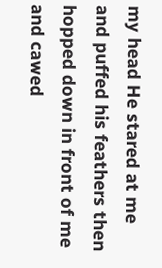my head He stared at me and puffed his feathers then hopped down in front of me and cawed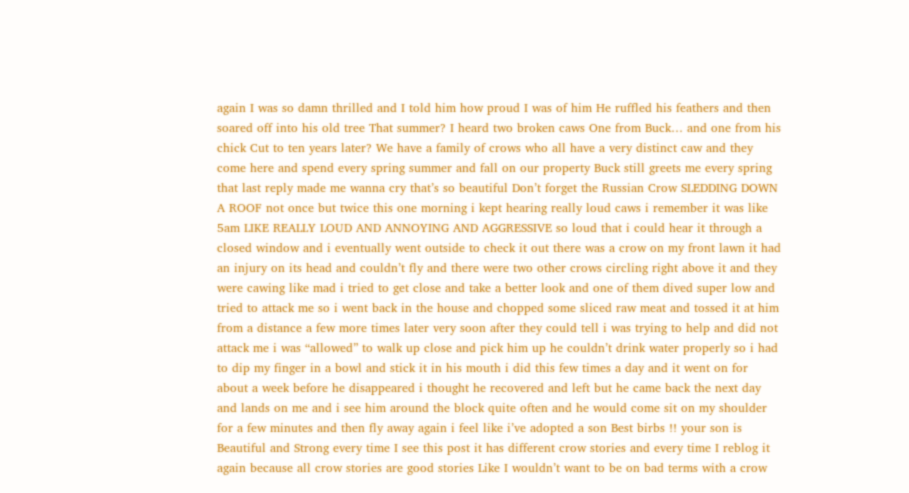again I was so damn thrilled and I told him how proud I was of him He ruffled his feathers and then soared off into his old tree That summer? I heard two broken caws One from Buck… and one from his chick Cut to ten years later? We have a family of crows who all have a very distinct caw and they come here and spend every spring summer and fall on our property Buck still greets me every spring that last reply made me wanna cry that’s so beautiful Don’t forget the Russian Crow SLEDDING DOWN A ROOF not once but twice this one morning i kept hearing really loud caws i remember it was like 5am LIKE REALLY LOUD AND ANNOYING AND AGGRESSIVE so loud that i could hear it through a closed window and i eventually went outside to check it out there was a crow on my front lawn it had an injury on its head and couldn’t fly and there were two other crows circling right above it and they were cawing like mad i tried to get close and take a better look and one of them dived super low and tried to attack me so i went back in the house and chopped some sliced raw meat and tossed it at him from a distance a few more times later very soon after they could tell i was trying to help and did not attack me i was “allowed” to walk up close and pick him up he couldn’t drink water properly so i had to dip my finger in a bowl and stick it in his mouth i did this few times a day and it went on for about a week before he disappeared i thought he recovered and left but he came back the next day and lands on me and i see him around the block quite often and he would come sit on my shoulder for a few minutes and then fly away again i feel like i’ve adopted a son Best birbs !! your son is Beautiful and Strong every time I see this post it has different crow stories and every time I reblog it again because all crow stories are good stories Like I wouldn’t want to be on bad terms with a crow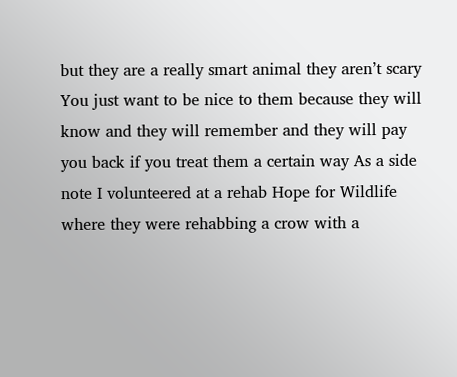but they are a really smart animal they aren’t scary You just want to be nice to them because they will know and they will remember and they will pay you back if you treat them a certain way As a side note I volunteered at a rehab Hope for Wildlife where they were rehabbing a crow with a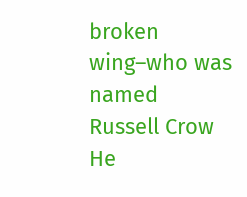broken wing–who was named Russell Crow He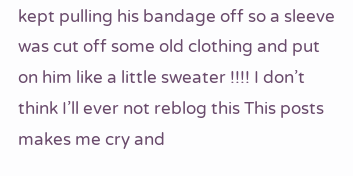kept pulling his bandage off so a sleeve was cut off some old clothing and put on him like a little sweater !!!! I don’t think I’ll ever not reblog this This posts makes me cry and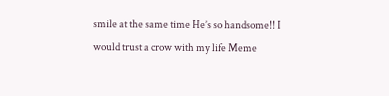smile at the same time He’s so handsome!! I would trust a crow with my life Meme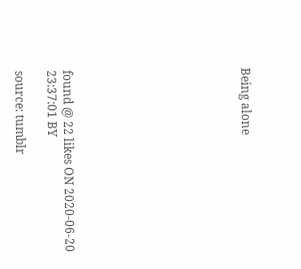Being alone










found @ 22 likes ON 2020-06-20 23:37:01 BY

source: tumblr